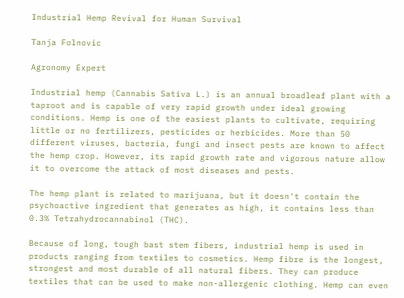Industrial Hemp Revival for Human Survival

Tanja Folnovic

Agronomy Expert

Industrial hemp (Cannabis Sativa L.) is an annual broadleaf plant with a taproot and is capable of very rapid growth under ideal growing conditions. Hemp is one of the easiest plants to cultivate, requiring little or no fertilizers, pesticides or herbicides. More than 50 different viruses, bacteria, fungi and insect pests are known to affect the hemp crop. However, its rapid growth rate and vigorous nature allow it to overcome the attack of most diseases and pests.

The hemp plant is related to marijuana, but it doesn't contain the psychoactive ingredient that generates as high, it contains less than 0.3% Tetrahydrocannabinol (THC).

Because of long, tough bast stem fibers, industrial hemp is used in products ranging from textiles to cosmetics. Hemp fibre is the longest, strongest and most durable of all natural fibers. They can produce textiles that can be used to make non-allergenic clothing. Hemp can even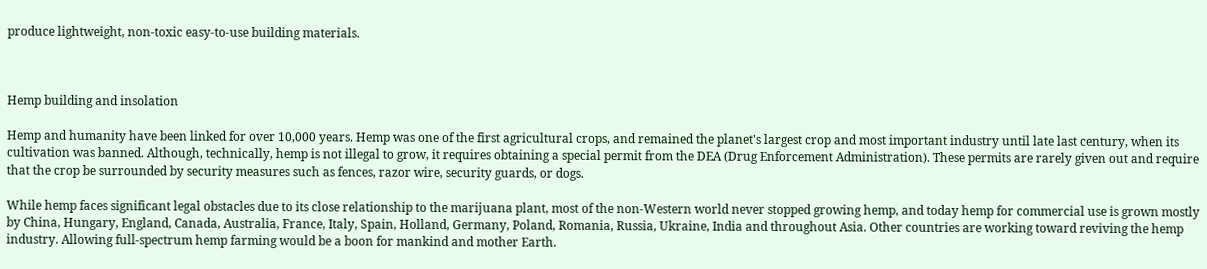produce lightweight, non-toxic easy-to-use building materials.



Hemp building and insolation

Hemp and humanity have been linked for over 10,000 years. Hemp was one of the first agricultural crops, and remained the planet's largest crop and most important industry until late last century, when its cultivation was banned. Although, technically, hemp is not illegal to grow, it requires obtaining a special permit from the DEA (Drug Enforcement Administration). These permits are rarely given out and require that the crop be surrounded by security measures such as fences, razor wire, security guards, or dogs.

While hemp faces significant legal obstacles due to its close relationship to the marijuana plant, most of the non-Western world never stopped growing hemp, and today hemp for commercial use is grown mostly by China, Hungary, England, Canada, Australia, France, Italy, Spain, Holland, Germany, Poland, Romania, Russia, Ukraine, India and throughout Asia. Other countries are working toward reviving the hemp industry. Allowing full-spectrum hemp farming would be a boon for mankind and mother Earth.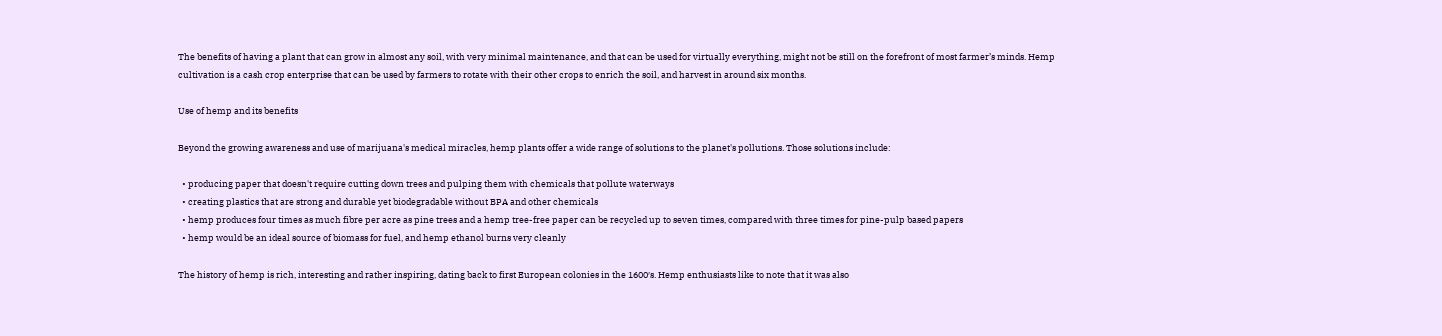The benefits of having a plant that can grow in almost any soil, with very minimal maintenance, and that can be used for virtually everything, might not be still on the forefront of most farmer’s minds. Hemp cultivation is a cash crop enterprise that can be used by farmers to rotate with their other crops to enrich the soil, and harvest in around six months.

Use of hemp and its benefits

Beyond the growing awareness and use of marijuana's medical miracles, hemp plants offer a wide range of solutions to the planet's pollutions. Those solutions include:

  • producing paper that doesn't require cutting down trees and pulping them with chemicals that pollute waterways
  • creating plastics that are strong and durable yet biodegradable without BPA and other chemicals
  • hemp produces four times as much fibre per acre as pine trees and a hemp tree-free paper can be recycled up to seven times, compared with three times for pine-pulp based papers
  • hemp would be an ideal source of biomass for fuel, and hemp ethanol burns very cleanly

The history of hemp is rich, interesting and rather inspiring, dating back to first European colonies in the 1600′s. Hemp enthusiasts like to note that it was also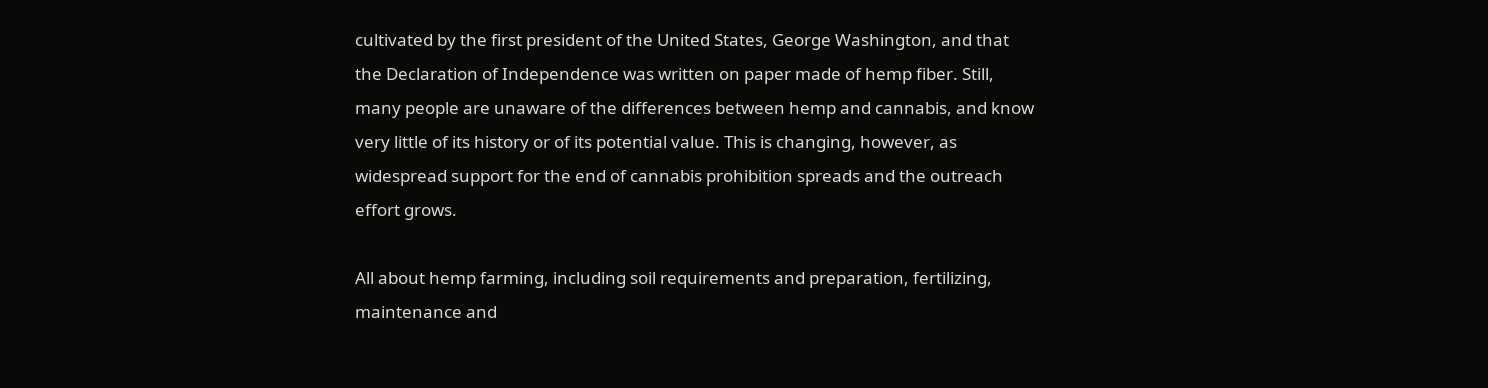cultivated by the first president of the United States, George Washington, and that the Declaration of Independence was written on paper made of hemp fiber. Still, many people are unaware of the differences between hemp and cannabis, and know very little of its history or of its potential value. This is changing, however, as widespread support for the end of cannabis prohibition spreads and the outreach effort grows.

All about hemp farming, including soil requirements and preparation, fertilizing, maintenance and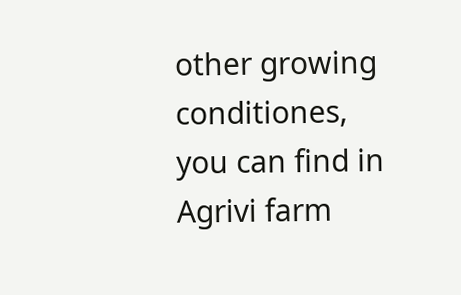other growing conditiones, you can find in Agrivi farm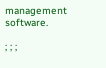management software.

; ; ;